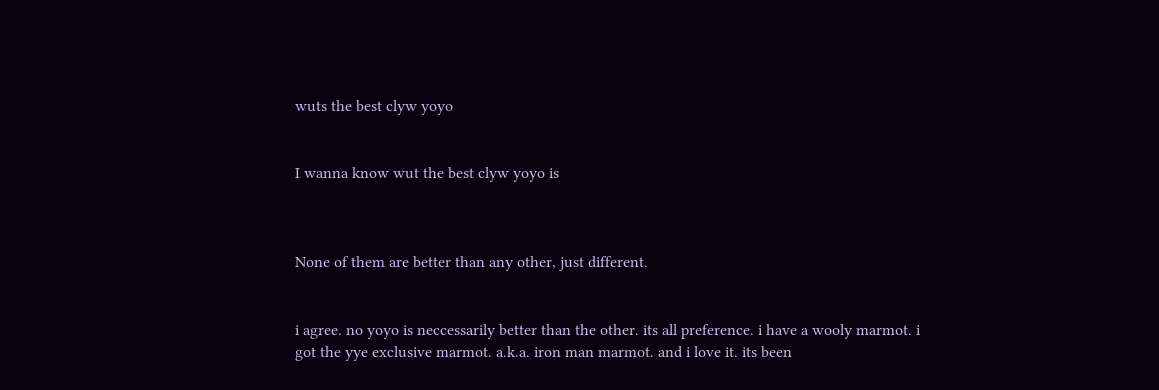wuts the best clyw yoyo


I wanna know wut the best clyw yoyo is



None of them are better than any other, just different.


i agree. no yoyo is neccessarily better than the other. its all preference. i have a wooly marmot. i got the yye exclusive marmot. a.k.a. iron man marmot. and i love it. its been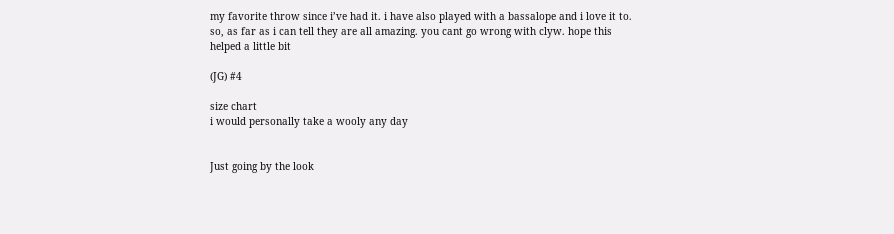my favorite throw since i’ve had it. i have also played with a bassalope and i love it to. so, as far as i can tell they are all amazing. you cant go wrong with clyw. hope this helped a little bit

(JG) #4

size chart
i would personally take a wooly any day


Just going by the look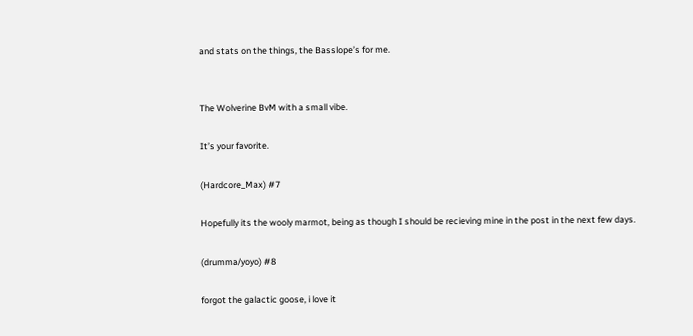and stats on the things, the Basslope’s for me.


The Wolverine BvM with a small vibe.

It’s your favorite.

(Hardcore_Max) #7

Hopefully its the wooly marmot, being as though I should be recieving mine in the post in the next few days.

(drumma/yoyo) #8

forgot the galactic goose, i love it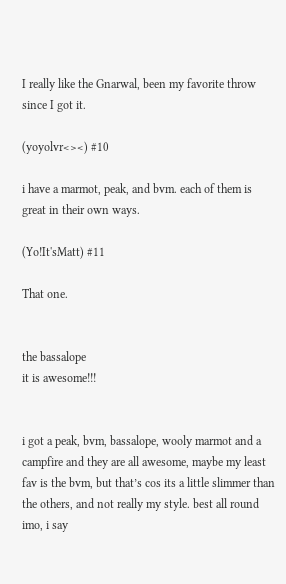I really like the Gnarwal, been my favorite throw since I got it.

(yoyolvr<><) #10

i have a marmot, peak, and bvm. each of them is great in their own ways.

(Yo!It'sMatt) #11

That one.


the bassalope
it is awesome!!!


i got a peak, bvm, bassalope, wooly marmot and a campfire and they are all awesome, maybe my least fav is the bvm, but that’s cos its a little slimmer than the others, and not really my style. best all round imo, i say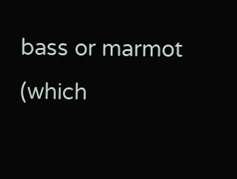bass or marmot (which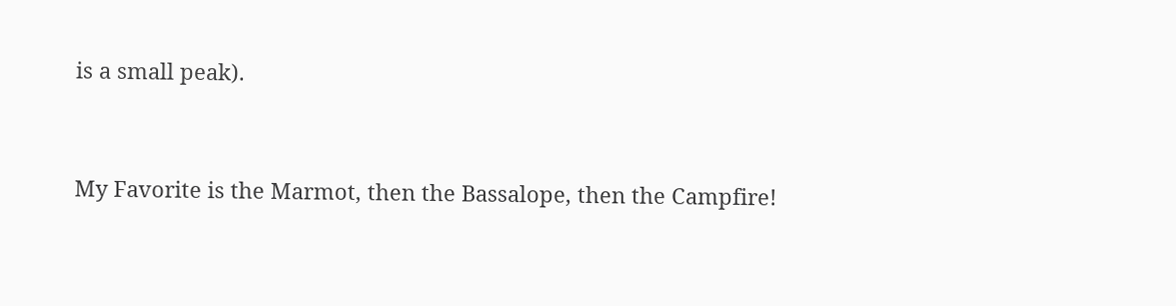is a small peak).


My Favorite is the Marmot, then the Bassalope, then the Campfire!